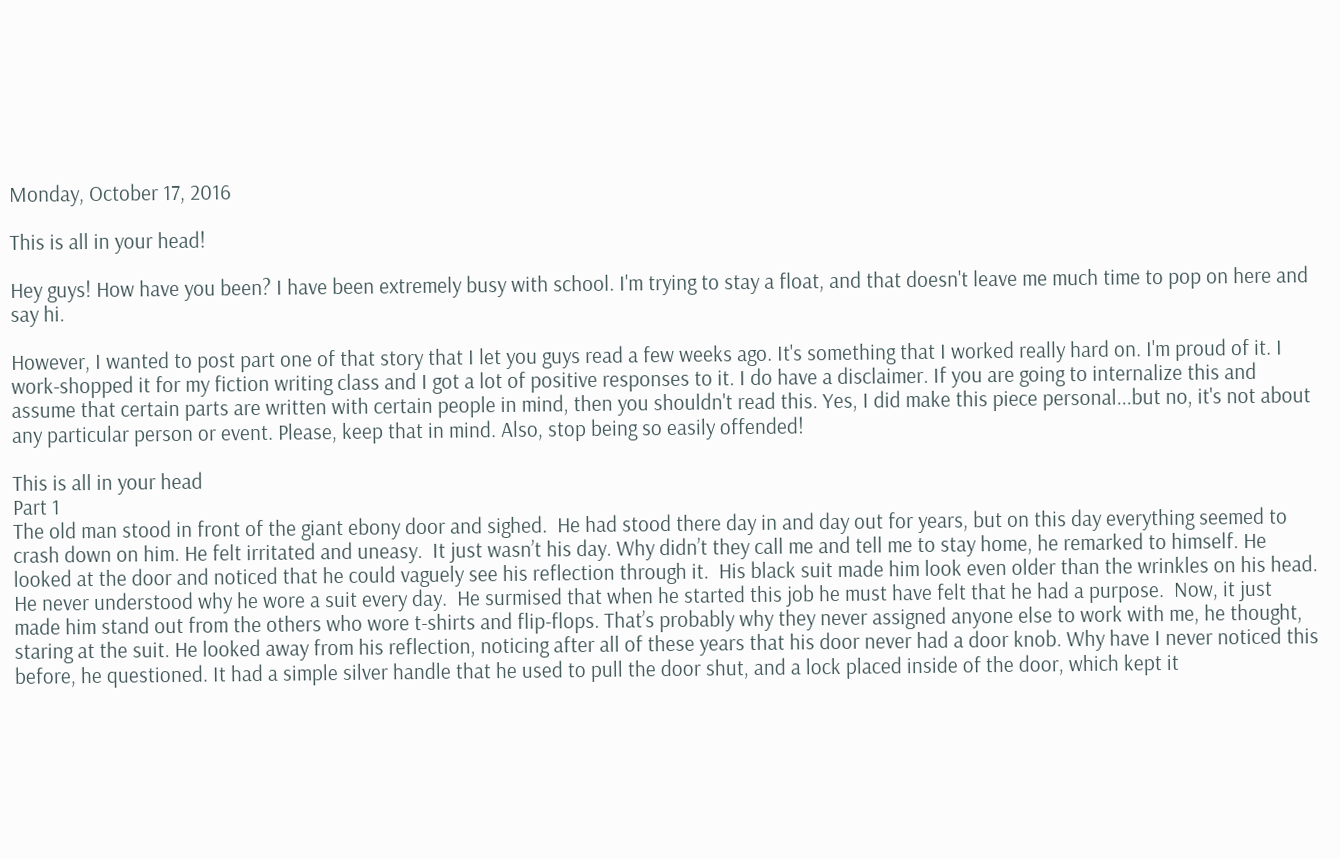Monday, October 17, 2016

This is all in your head!

Hey guys! How have you been? I have been extremely busy with school. I'm trying to stay a float, and that doesn't leave me much time to pop on here and say hi.

However, I wanted to post part one of that story that I let you guys read a few weeks ago. It's something that I worked really hard on. I'm proud of it. I work-shopped it for my fiction writing class and I got a lot of positive responses to it. I do have a disclaimer. If you are going to internalize this and assume that certain parts are written with certain people in mind, then you shouldn't read this. Yes, I did make this piece personal...but no, it's not about any particular person or event. Please, keep that in mind. Also, stop being so easily offended!

This is all in your head
Part 1
The old man stood in front of the giant ebony door and sighed.  He had stood there day in and day out for years, but on this day everything seemed to crash down on him. He felt irritated and uneasy.  It just wasn’t his day. Why didn’t they call me and tell me to stay home, he remarked to himself. He looked at the door and noticed that he could vaguely see his reflection through it.  His black suit made him look even older than the wrinkles on his head.  He never understood why he wore a suit every day.  He surmised that when he started this job he must have felt that he had a purpose.  Now, it just made him stand out from the others who wore t-shirts and flip-flops. That’s probably why they never assigned anyone else to work with me, he thought, staring at the suit. He looked away from his reflection, noticing after all of these years that his door never had a door knob. Why have I never noticed this before, he questioned. It had a simple silver handle that he used to pull the door shut, and a lock placed inside of the door, which kept it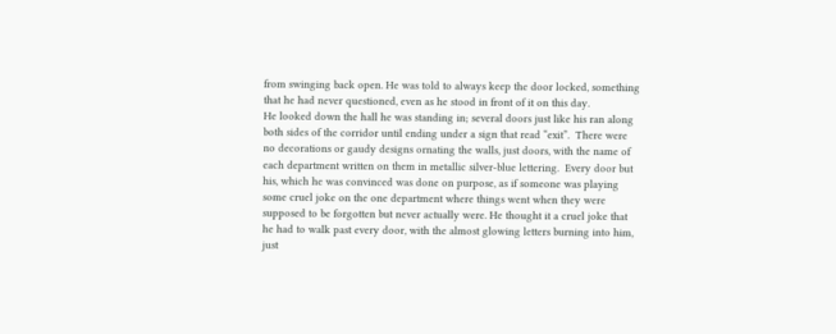from swinging back open. He was told to always keep the door locked, something that he had never questioned, even as he stood in front of it on this day.
He looked down the hall he was standing in; several doors just like his ran along both sides of the corridor until ending under a sign that read “exit”.  There were no decorations or gaudy designs ornating the walls, just doors, with the name of each department written on them in metallic silver-blue lettering.  Every door but his, which he was convinced was done on purpose, as if someone was playing some cruel joke on the one department where things went when they were supposed to be forgotten but never actually were. He thought it a cruel joke that he had to walk past every door, with the almost glowing letters burning into him, just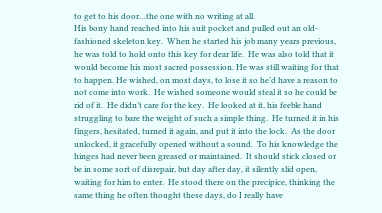to get to his door…the one with no writing at all.
His bony hand reached into his suit pocket and pulled out an old-fashioned skeleton key.  When he started his job many years previous, he was told to hold onto this key for dear life.  He was also told that it would become his most sacred possession. He was still waiting for that to happen. He wished, on most days, to lose it so he’d have a reason to not come into work.  He wished someone would steal it so he could be rid of it.  He didn’t care for the key.  He looked at it, his feeble hand struggling to bare the weight of such a simple thing.  He turned it in his fingers, hesitated, turned it again, and put it into the lock.  As the door unlocked, it gracefully opened without a sound.  To his knowledge the hinges had never been greased or maintained.  It should stick closed or be in some sort of disrepair, but day after day, it silently slid open, waiting for him to enter.  He stood there on the precipice, thinking the same thing he often thought these days, do I really have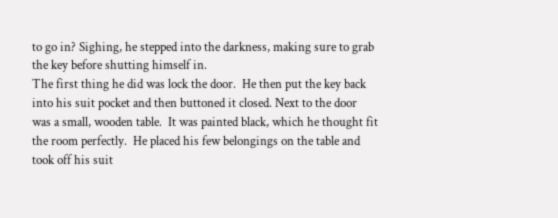to go in? Sighing, he stepped into the darkness, making sure to grab the key before shutting himself in.
The first thing he did was lock the door.  He then put the key back into his suit pocket and then buttoned it closed. Next to the door was a small, wooden table.  It was painted black, which he thought fit the room perfectly.  He placed his few belongings on the table and took off his suit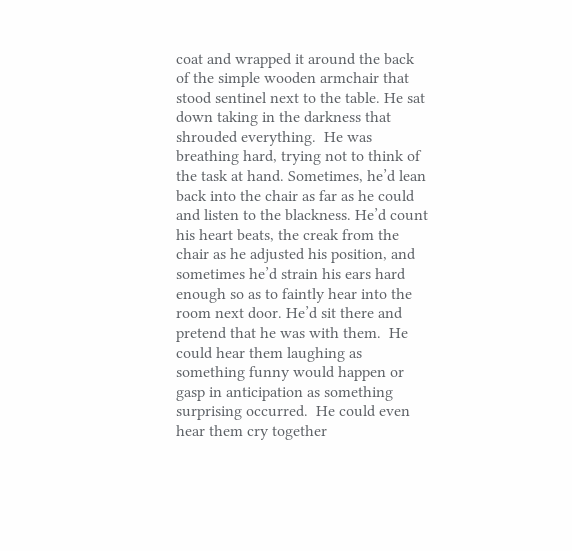coat and wrapped it around the back of the simple wooden armchair that stood sentinel next to the table. He sat down taking in the darkness that shrouded everything.  He was breathing hard, trying not to think of the task at hand. Sometimes, he’d lean back into the chair as far as he could and listen to the blackness. He’d count his heart beats, the creak from the chair as he adjusted his position, and sometimes he’d strain his ears hard enough so as to faintly hear into the room next door. He’d sit there and pretend that he was with them.  He could hear them laughing as something funny would happen or gasp in anticipation as something surprising occurred.  He could even hear them cry together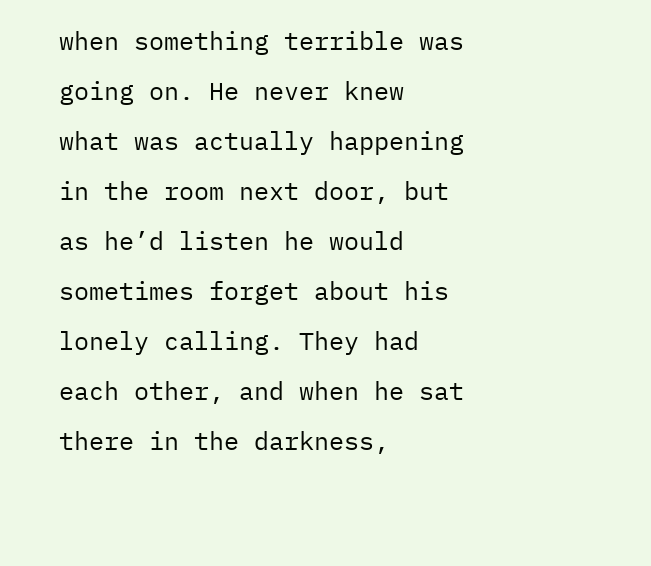when something terrible was going on. He never knew what was actually happening in the room next door, but as he’d listen he would sometimes forget about his lonely calling. They had each other, and when he sat there in the darkness,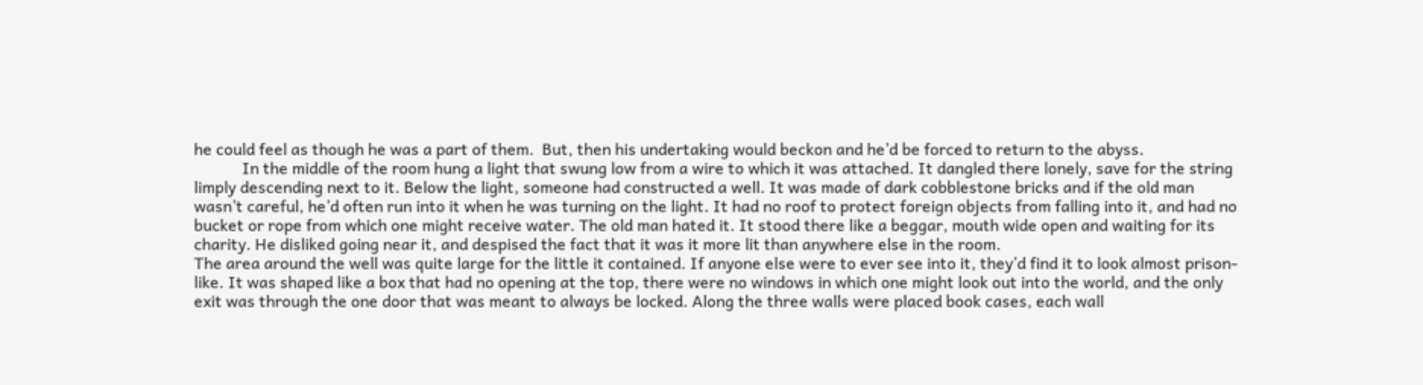he could feel as though he was a part of them.  But, then his undertaking would beckon and he’d be forced to return to the abyss.
            In the middle of the room hung a light that swung low from a wire to which it was attached. It dangled there lonely, save for the string limply descending next to it. Below the light, someone had constructed a well. It was made of dark cobblestone bricks and if the old man wasn’t careful, he’d often run into it when he was turning on the light. It had no roof to protect foreign objects from falling into it, and had no bucket or rope from which one might receive water. The old man hated it. It stood there like a beggar, mouth wide open and waiting for its charity. He disliked going near it, and despised the fact that it was it more lit than anywhere else in the room.
The area around the well was quite large for the little it contained. If anyone else were to ever see into it, they’d find it to look almost prison-like. It was shaped like a box that had no opening at the top, there were no windows in which one might look out into the world, and the only exit was through the one door that was meant to always be locked. Along the three walls were placed book cases, each wall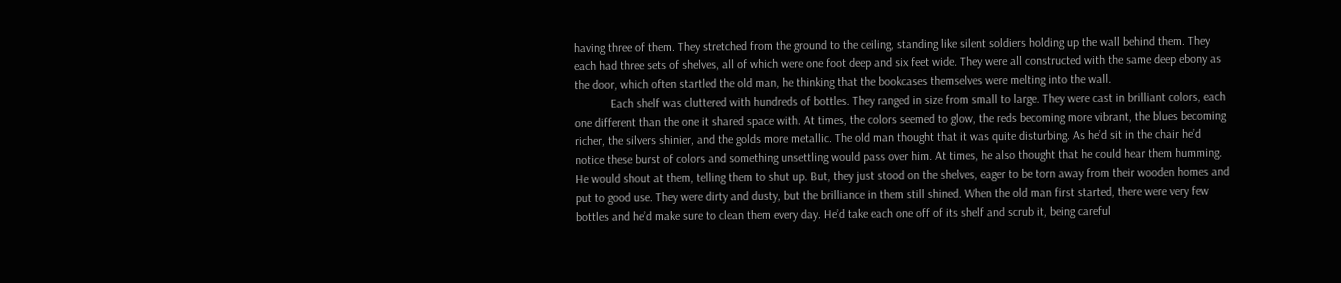having three of them. They stretched from the ground to the ceiling, standing like silent soldiers holding up the wall behind them. They each had three sets of shelves, all of which were one foot deep and six feet wide. They were all constructed with the same deep ebony as the door, which often startled the old man, he thinking that the bookcases themselves were melting into the wall.
            Each shelf was cluttered with hundreds of bottles. They ranged in size from small to large. They were cast in brilliant colors, each one different than the one it shared space with. At times, the colors seemed to glow, the reds becoming more vibrant, the blues becoming richer, the silvers shinier, and the golds more metallic. The old man thought that it was quite disturbing. As he’d sit in the chair he’d notice these burst of colors and something unsettling would pass over him. At times, he also thought that he could hear them humming. He would shout at them, telling them to shut up. But, they just stood on the shelves, eager to be torn away from their wooden homes and put to good use. They were dirty and dusty, but the brilliance in them still shined. When the old man first started, there were very few bottles and he’d make sure to clean them every day. He’d take each one off of its shelf and scrub it, being careful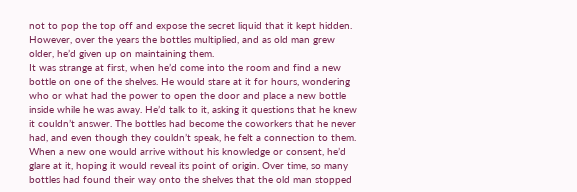not to pop the top off and expose the secret liquid that it kept hidden. However, over the years the bottles multiplied, and as old man grew older, he’d given up on maintaining them.
It was strange at first, when he’d come into the room and find a new bottle on one of the shelves. He would stare at it for hours, wondering who or what had the power to open the door and place a new bottle inside while he was away. He’d talk to it, asking it questions that he knew it couldn’t answer. The bottles had become the coworkers that he never had, and even though they couldn’t speak, he felt a connection to them. When a new one would arrive without his knowledge or consent, he’d glare at it, hoping it would reveal its point of origin. Over time, so many bottles had found their way onto the shelves that the old man stopped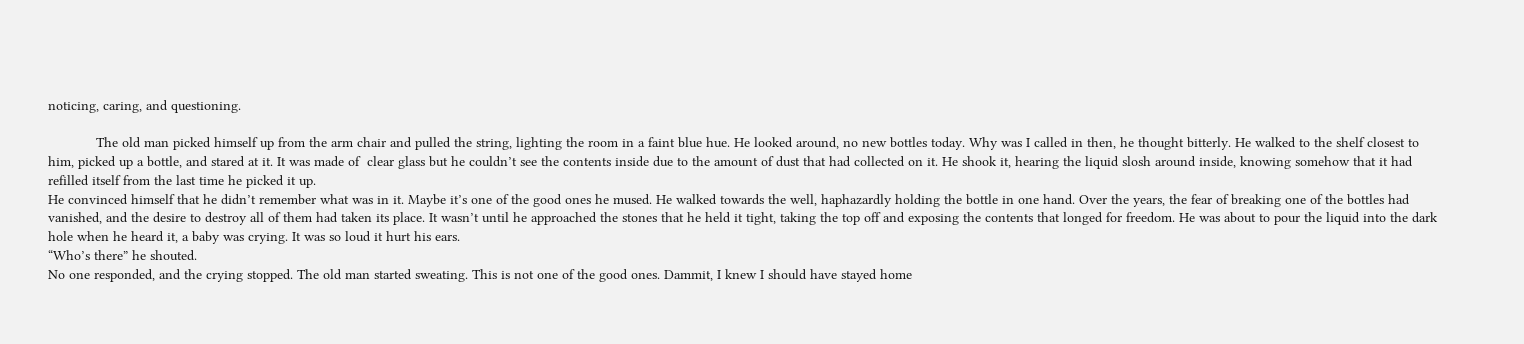noticing, caring, and questioning.

            The old man picked himself up from the arm chair and pulled the string, lighting the room in a faint blue hue. He looked around, no new bottles today. Why was I called in then, he thought bitterly. He walked to the shelf closest to him, picked up a bottle, and stared at it. It was made of  clear glass but he couldn’t see the contents inside due to the amount of dust that had collected on it. He shook it, hearing the liquid slosh around inside, knowing somehow that it had refilled itself from the last time he picked it up.
He convinced himself that he didn’t remember what was in it. Maybe it’s one of the good ones he mused. He walked towards the well, haphazardly holding the bottle in one hand. Over the years, the fear of breaking one of the bottles had vanished, and the desire to destroy all of them had taken its place. It wasn’t until he approached the stones that he held it tight, taking the top off and exposing the contents that longed for freedom. He was about to pour the liquid into the dark hole when he heard it, a baby was crying. It was so loud it hurt his ears.
“Who’s there” he shouted.
No one responded, and the crying stopped. The old man started sweating. This is not one of the good ones. Dammit, I knew I should have stayed home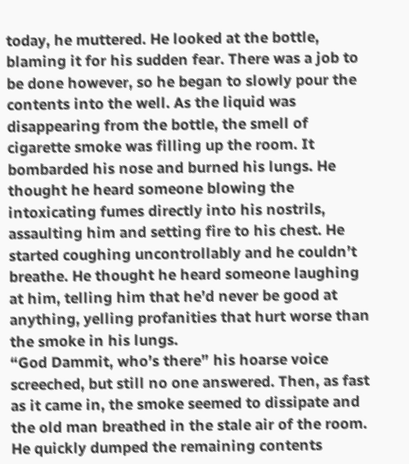today, he muttered. He looked at the bottle, blaming it for his sudden fear. There was a job to be done however, so he began to slowly pour the contents into the well. As the liquid was disappearing from the bottle, the smell of cigarette smoke was filling up the room. It bombarded his nose and burned his lungs. He thought he heard someone blowing the intoxicating fumes directly into his nostrils, assaulting him and setting fire to his chest. He started coughing uncontrollably and he couldn’t breathe. He thought he heard someone laughing at him, telling him that he’d never be good at anything, yelling profanities that hurt worse than the smoke in his lungs.
“God Dammit, who’s there” his hoarse voice screeched, but still no one answered. Then, as fast as it came in, the smoke seemed to dissipate and the old man breathed in the stale air of the room. He quickly dumped the remaining contents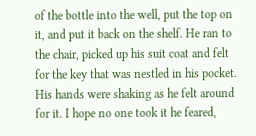of the bottle into the well, put the top on it, and put it back on the shelf. He ran to the chair, picked up his suit coat and felt for the key that was nestled in his pocket. His hands were shaking as he felt around for it. I hope no one took it he feared,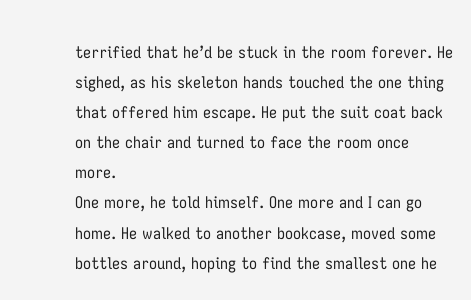terrified that he’d be stuck in the room forever. He sighed, as his skeleton hands touched the one thing that offered him escape. He put the suit coat back on the chair and turned to face the room once more.
One more, he told himself. One more and I can go home. He walked to another bookcase, moved some bottles around, hoping to find the smallest one he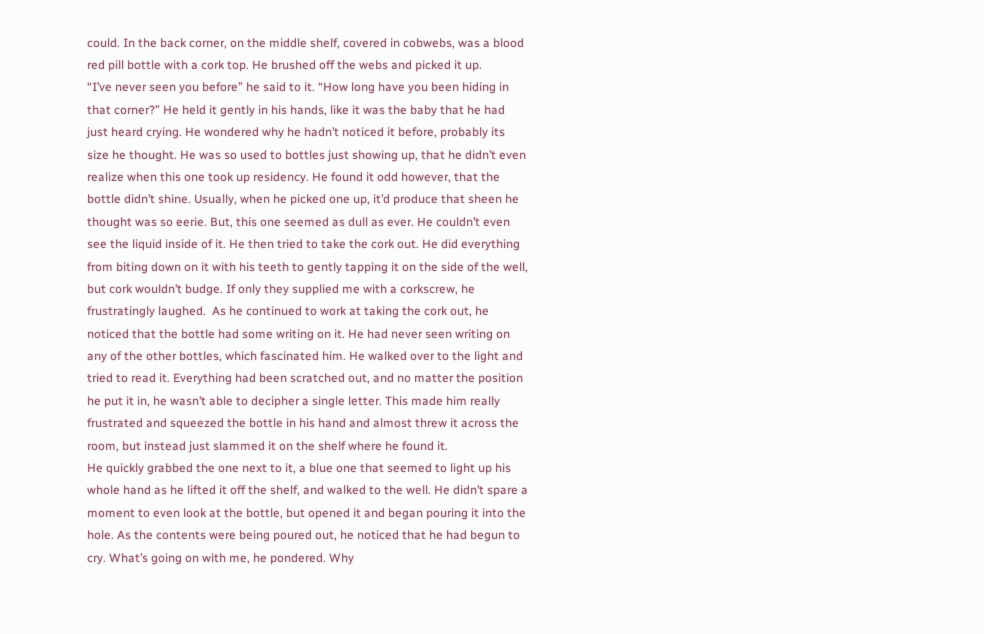could. In the back corner, on the middle shelf, covered in cobwebs, was a blood red pill bottle with a cork top. He brushed off the webs and picked it up.
“I’ve never seen you before” he said to it. “How long have you been hiding in that corner?” He held it gently in his hands, like it was the baby that he had just heard crying. He wondered why he hadn’t noticed it before, probably its size he thought. He was so used to bottles just showing up, that he didn’t even realize when this one took up residency. He found it odd however, that the bottle didn’t shine. Usually, when he picked one up, it’d produce that sheen he thought was so eerie. But, this one seemed as dull as ever. He couldn’t even see the liquid inside of it. He then tried to take the cork out. He did everything from biting down on it with his teeth to gently tapping it on the side of the well, but cork wouldn’t budge. If only they supplied me with a corkscrew, he frustratingly laughed.  As he continued to work at taking the cork out, he noticed that the bottle had some writing on it. He had never seen writing on any of the other bottles, which fascinated him. He walked over to the light and tried to read it. Everything had been scratched out, and no matter the position he put it in, he wasn’t able to decipher a single letter. This made him really frustrated and squeezed the bottle in his hand and almost threw it across the room, but instead just slammed it on the shelf where he found it.
He quickly grabbed the one next to it, a blue one that seemed to light up his whole hand as he lifted it off the shelf, and walked to the well. He didn’t spare a moment to even look at the bottle, but opened it and began pouring it into the hole. As the contents were being poured out, he noticed that he had begun to cry. What’s going on with me, he pondered. Why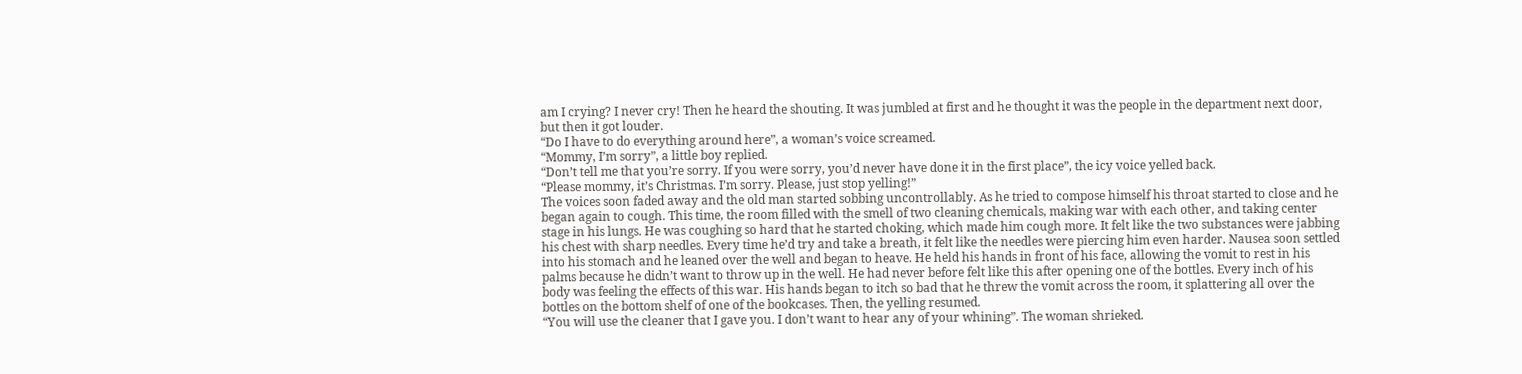am I crying? I never cry! Then he heard the shouting. It was jumbled at first and he thought it was the people in the department next door, but then it got louder.
“Do I have to do everything around here”, a woman’s voice screamed.
“Mommy, I’m sorry”, a little boy replied.
“Don’t tell me that you’re sorry. If you were sorry, you’d never have done it in the first place”, the icy voice yelled back.
“Please mommy, it’s Christmas. I’m sorry. Please, just stop yelling!”
The voices soon faded away and the old man started sobbing uncontrollably. As he tried to compose himself his throat started to close and he began again to cough. This time, the room filled with the smell of two cleaning chemicals, making war with each other, and taking center stage in his lungs. He was coughing so hard that he started choking, which made him cough more. It felt like the two substances were jabbing his chest with sharp needles. Every time he’d try and take a breath, it felt like the needles were piercing him even harder. Nausea soon settled into his stomach and he leaned over the well and began to heave. He held his hands in front of his face, allowing the vomit to rest in his palms because he didn’t want to throw up in the well. He had never before felt like this after opening one of the bottles. Every inch of his body was feeling the effects of this war. His hands began to itch so bad that he threw the vomit across the room, it splattering all over the bottles on the bottom shelf of one of the bookcases. Then, the yelling resumed.
“You will use the cleaner that I gave you. I don’t want to hear any of your whining”. The woman shrieked.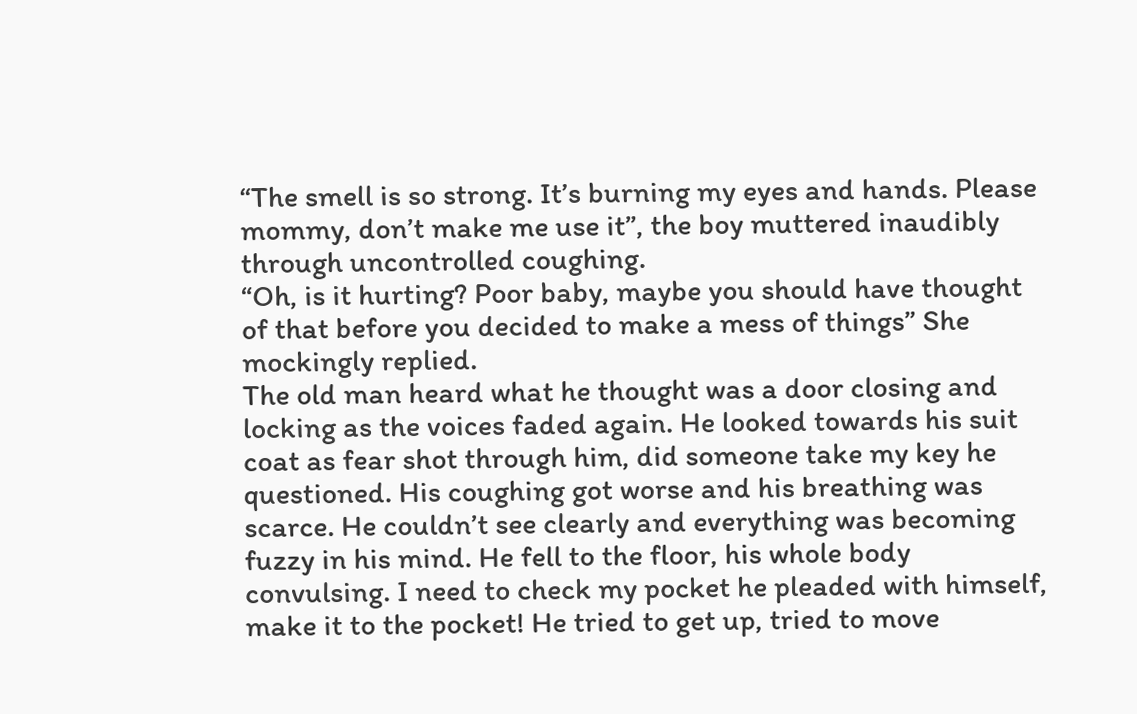“The smell is so strong. It’s burning my eyes and hands. Please mommy, don’t make me use it”, the boy muttered inaudibly through uncontrolled coughing.
“Oh, is it hurting? Poor baby, maybe you should have thought of that before you decided to make a mess of things” She mockingly replied.
The old man heard what he thought was a door closing and locking as the voices faded again. He looked towards his suit coat as fear shot through him, did someone take my key he questioned. His coughing got worse and his breathing was scarce. He couldn’t see clearly and everything was becoming fuzzy in his mind. He fell to the floor, his whole body convulsing. I need to check my pocket he pleaded with himself, make it to the pocket! He tried to get up, tried to move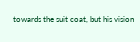towards the suit coat, but his vision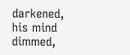darkened, his mind dimmed,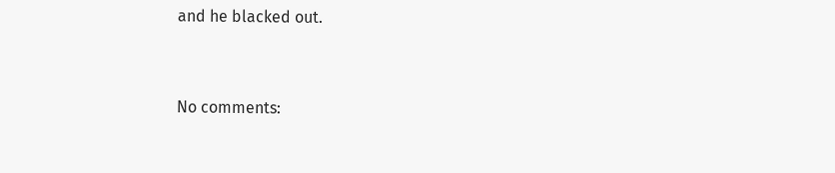and he blacked out.


No comments: